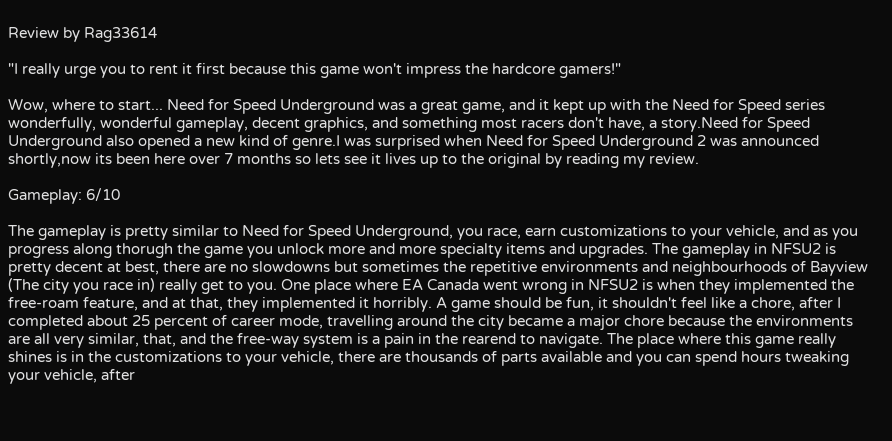Review by Rag33614

"I really urge you to rent it first because this game won't impress the hardcore gamers!"

Wow, where to start... Need for Speed Underground was a great game, and it kept up with the Need for Speed series wonderfully, wonderful gameplay, decent graphics, and something most racers don't have, a story.Need for Speed Underground also opened a new kind of genre.I was surprised when Need for Speed Underground 2 was announced shortly,now its been here over 7 months so lets see it lives up to the original by reading my review.

Gameplay: 6/10

The gameplay is pretty similar to Need for Speed Underground, you race, earn customizations to your vehicle, and as you progress along thorugh the game you unlock more and more specialty items and upgrades. The gameplay in NFSU2 is pretty decent at best, there are no slowdowns but sometimes the repetitive environments and neighbourhoods of Bayview (The city you race in) really get to you. One place where EA Canada went wrong in NFSU2 is when they implemented the free-roam feature, and at that, they implemented it horribly. A game should be fun, it shouldn't feel like a chore, after I completed about 25 percent of career mode, travelling around the city became a major chore because the environments are all very similar, that, and the free-way system is a pain in the rearend to navigate. The place where this game really shines is in the customizations to your vehicle, there are thousands of parts available and you can spend hours tweaking your vehicle, after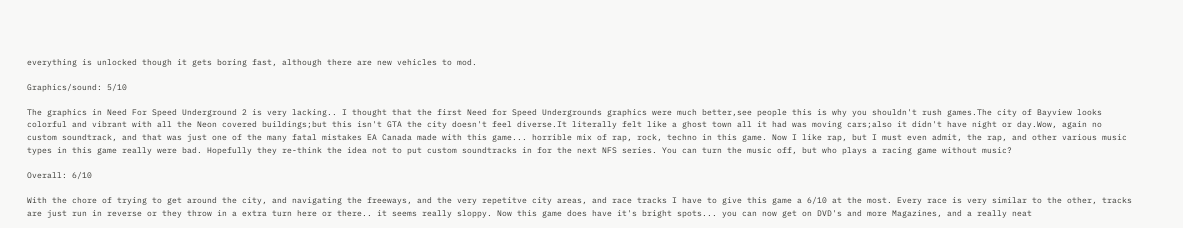everything is unlocked though it gets boring fast, although there are new vehicles to mod.

Graphics/sound: 5/10

The graphics in Need For Speed Underground 2 is very lacking.. I thought that the first Need for Speed Undergrounds graphics were much better,see people this is why you shouldn't rush games.The city of Bayview looks colorful and vibrant with all the Neon covered buildings;but this isn't GTA the city doesn't feel diverse.It literally felt like a ghost town all it had was moving cars;also it didn't have night or day.Wow, again no custom soundtrack, and that was just one of the many fatal mistakes EA Canada made with this game... horrible mix of rap, rock, techno in this game. Now I like rap, but I must even admit, the rap, and other various music types in this game really were bad. Hopefully they re-think the idea not to put custom soundtracks in for the next NFS series. You can turn the music off, but who plays a racing game without music?

Overall: 6/10

With the chore of trying to get around the city, and navigating the freeways, and the very repetitve city areas, and race tracks I have to give this game a 6/10 at the most. Every race is very similar to the other, tracks are just run in reverse or they throw in a extra turn here or there.. it seems really sloppy. Now this game does have it's bright spots... you can now get on DVD's and more Magazines, and a really neat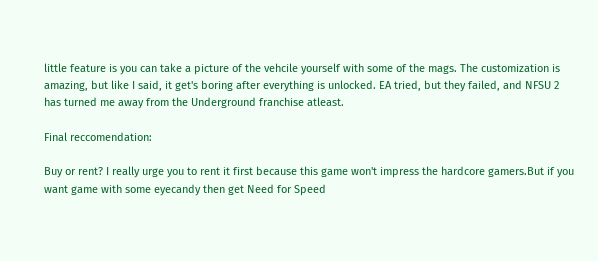little feature is you can take a picture of the vehcile yourself with some of the mags. The customization is amazing, but like I said, it get's boring after everything is unlocked. EA tried, but they failed, and NFSU 2 has turned me away from the Underground franchise atleast.

Final reccomendation:

Buy or rent? I really urge you to rent it first because this game won't impress the hardcore gamers.But if you want game with some eyecandy then get Need for Speed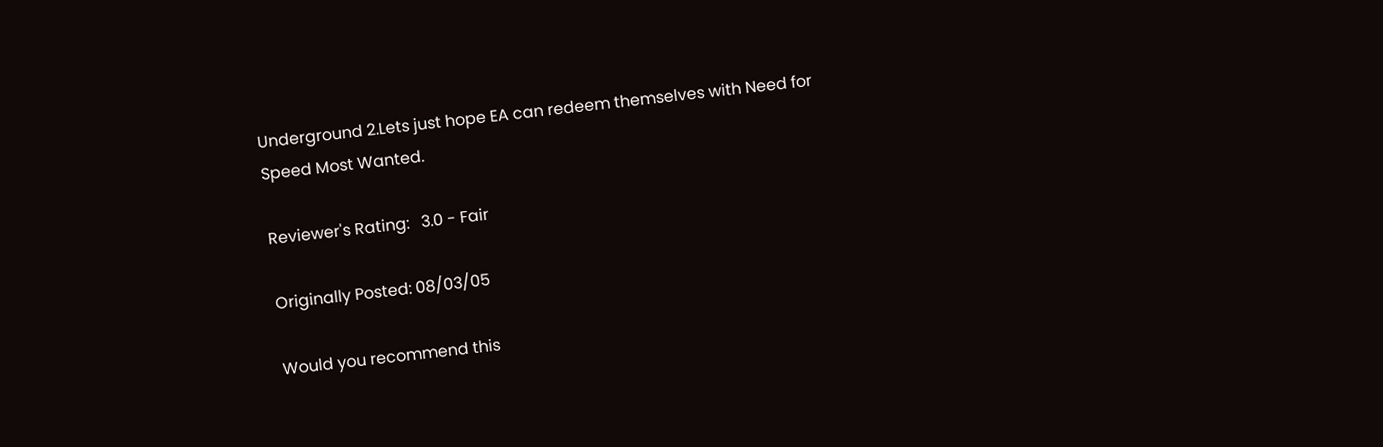Underground 2.Lets just hope EA can redeem themselves with Need for Speed Most Wanted.

Reviewer's Rating:   3.0 - Fair

Originally Posted: 08/03/05

Would you recommend this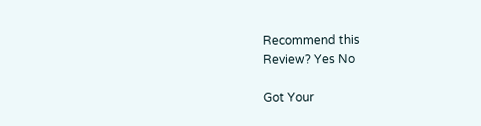Recommend this
Review? Yes No

Got Your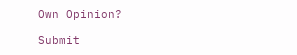Own Opinion?

Submit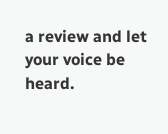a review and let your voice be heard.